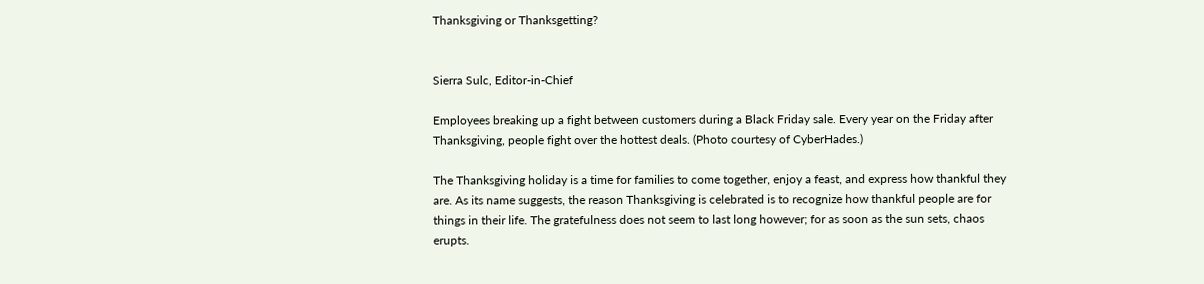Thanksgiving or Thanksgetting?


Sierra Sulc, Editor-in-Chief

Employees breaking up a fight between customers during a Black Friday sale. Every year on the Friday after Thanksgiving, people fight over the hottest deals. (Photo courtesy of CyberHades.)

The Thanksgiving holiday is a time for families to come together, enjoy a feast, and express how thankful they are. As its name suggests, the reason Thanksgiving is celebrated is to recognize how thankful people are for things in their life. The gratefulness does not seem to last long however; for as soon as the sun sets, chaos erupts.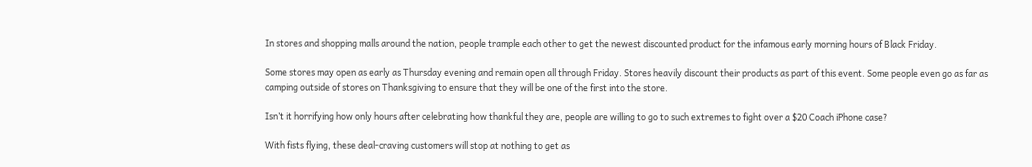In stores and shopping malls around the nation, people trample each other to get the newest discounted product for the infamous early morning hours of Black Friday.

Some stores may open as early as Thursday evening and remain open all through Friday. Stores heavily discount their products as part of this event. Some people even go as far as camping outside of stores on Thanksgiving to ensure that they will be one of the first into the store.

Isn’t it horrifying how only hours after celebrating how thankful they are, people are willing to go to such extremes to fight over a $20 Coach iPhone case?

With fists flying, these deal-craving customers will stop at nothing to get as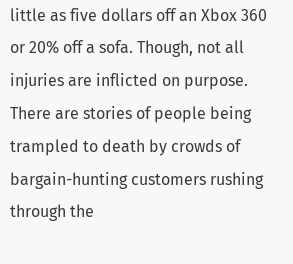little as five dollars off an Xbox 360 or 20% off a sofa. Though, not all injuries are inflicted on purpose. There are stories of people being trampled to death by crowds of bargain-hunting customers rushing through the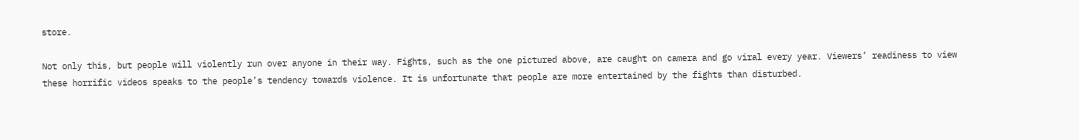store.

Not only this, but people will violently run over anyone in their way. Fights, such as the one pictured above, are caught on camera and go viral every year. Viewers’ readiness to view these horrific videos speaks to the people’s tendency towards violence. It is unfortunate that people are more entertained by the fights than disturbed.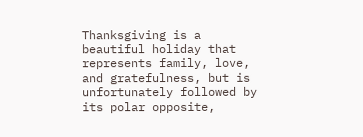Thanksgiving is a beautiful holiday that represents family, love, and gratefulness, but is unfortunately followed by its polar opposite,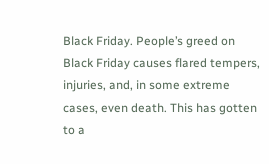Black Friday. People’s greed on Black Friday causes flared tempers, injuries, and, in some extreme cases, even death. This has gotten to a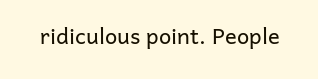ridiculous point. People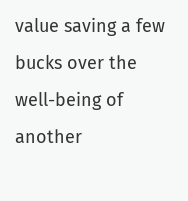value saving a few bucks over the well-being of another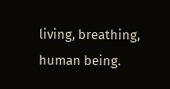living, breathing, human being.